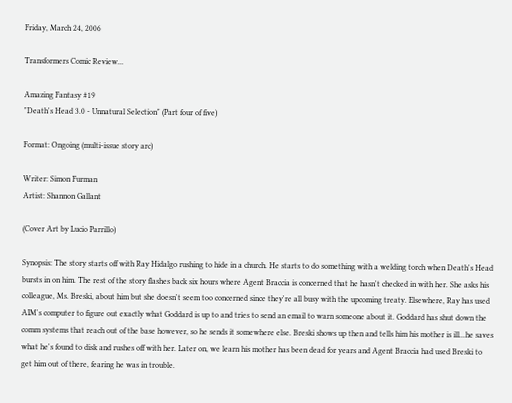Friday, March 24, 2006

Transformers Comic Review...

Amazing Fantasy #19
"Death's Head 3.0 - Unnatural Selection" (Part four of five)

Format: Ongoing (multi-issue story arc)

Writer: Simon Furman
Artist: Shannon Gallant

(Cover Art by Lucio Parrillo)

Synopsis: The story starts off with Ray Hidalgo rushing to hide in a church. He starts to do something with a welding torch when Death's Head bursts in on him. The rest of the story flashes back six hours where Agent Braccia is concerned that he hasn't checked in with her. She asks his colleague, Ms. Breski, about him but she doesn't seem too concerned since they're all busy with the upcoming treaty. Elsewhere, Ray has used AIM's computer to figure out exactly what Goddard is up to and tries to send an email to warn someone about it. Goddard has shut down the comm systems that reach out of the base however, so he sends it somewhere else. Breski shows up then and tells him his mother is ill...he saves what he's found to disk and rushes off with her. Later on, we learn his mother has been dead for years and Agent Braccia had used Breski to get him out of there, fearing he was in trouble.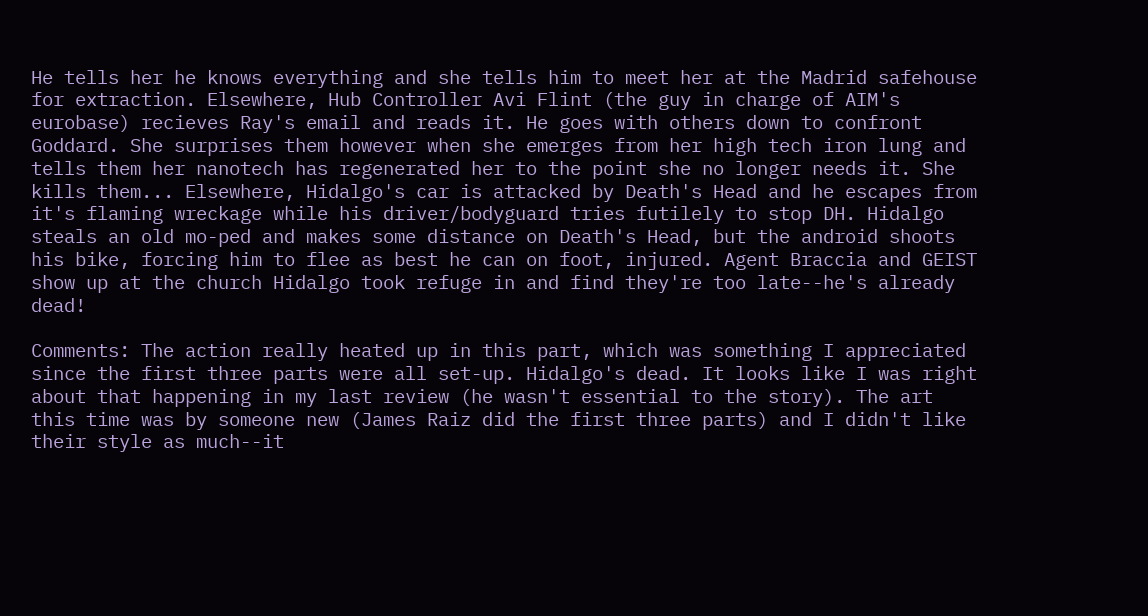He tells her he knows everything and she tells him to meet her at the Madrid safehouse for extraction. Elsewhere, Hub Controller Avi Flint (the guy in charge of AIM's eurobase) recieves Ray's email and reads it. He goes with others down to confront Goddard. She surprises them however when she emerges from her high tech iron lung and tells them her nanotech has regenerated her to the point she no longer needs it. She kills them... Elsewhere, Hidalgo's car is attacked by Death's Head and he escapes from it's flaming wreckage while his driver/bodyguard tries futilely to stop DH. Hidalgo steals an old mo-ped and makes some distance on Death's Head, but the android shoots his bike, forcing him to flee as best he can on foot, injured. Agent Braccia and GEIST show up at the church Hidalgo took refuge in and find they're too late--he's already dead!

Comments: The action really heated up in this part, which was something I appreciated since the first three parts were all set-up. Hidalgo's dead. It looks like I was right about that happening in my last review (he wasn't essential to the story). The art this time was by someone new (James Raiz did the first three parts) and I didn't like their style as much--it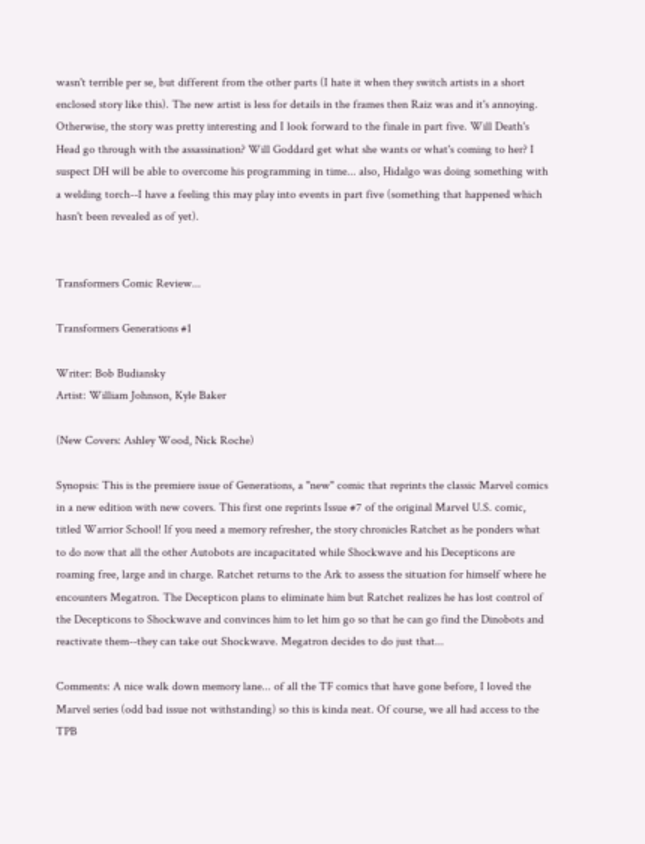wasn't terrible per se, but different from the other parts (I hate it when they switch artists in a short enclosed story like this). The new artist is less for details in the frames then Raiz was and it's annoying. Otherwise, the story was pretty interesting and I look forward to the finale in part five. Will Death's Head go through with the assassination? Will Goddard get what she wants or what's coming to her? I suspect DH will be able to overcome his programming in time... also, Hidalgo was doing something with a welding torch--I have a feeling this may play into events in part five (something that happened which hasn't been revealed as of yet).


Transformers Comic Review...

Transformers Generations #1

Writer: Bob Budiansky
Artist: William Johnson, Kyle Baker

(New Covers: Ashley Wood, Nick Roche)

Synopsis: This is the premiere issue of Generations, a "new" comic that reprints the classic Marvel comics in a new edition with new covers. This first one reprints Issue #7 of the original Marvel U.S. comic, titled Warrior School! If you need a memory refresher, the story chronicles Ratchet as he ponders what to do now that all the other Autobots are incapacitated while Shockwave and his Decepticons are roaming free, large and in charge. Ratchet returns to the Ark to assess the situation for himself where he encounters Megatron. The Decepticon plans to eliminate him but Ratchet realizes he has lost control of the Decepticons to Shockwave and convinces him to let him go so that he can go find the Dinobots and reactivate them--they can take out Shockwave. Megatron decides to do just that...

Comments: A nice walk down memory lane... of all the TF comics that have gone before, I loved the Marvel series (odd bad issue not withstanding) so this is kinda neat. Of course, we all had access to the TPB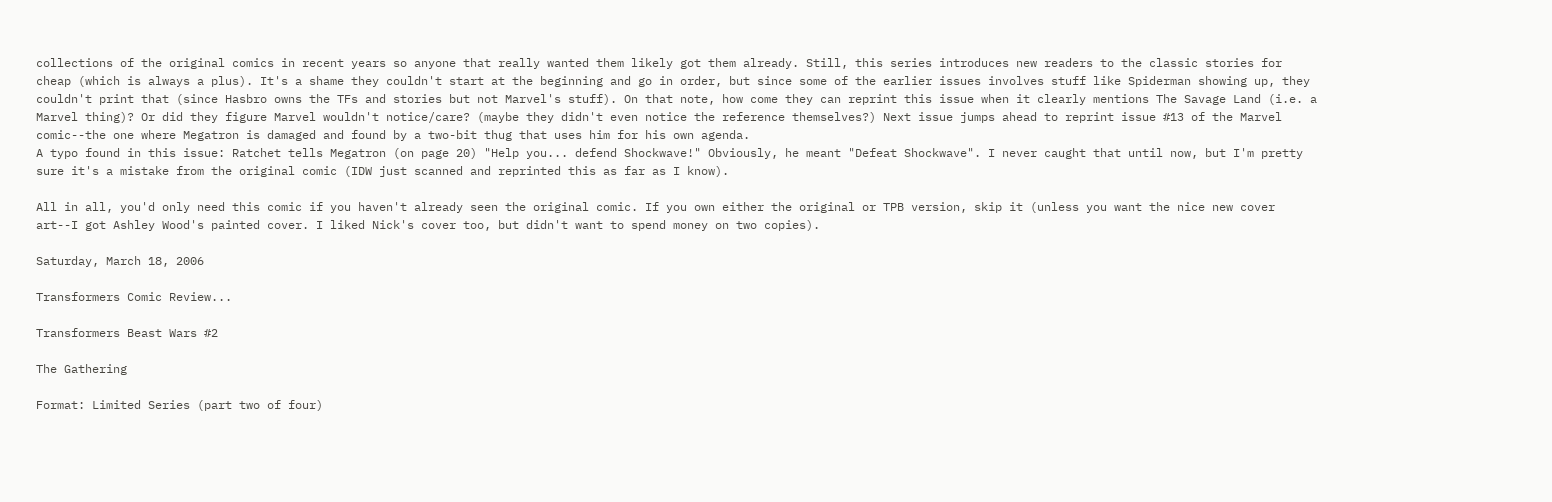collections of the original comics in recent years so anyone that really wanted them likely got them already. Still, this series introduces new readers to the classic stories for cheap (which is always a plus). It's a shame they couldn't start at the beginning and go in order, but since some of the earlier issues involves stuff like Spiderman showing up, they couldn't print that (since Hasbro owns the TFs and stories but not Marvel's stuff). On that note, how come they can reprint this issue when it clearly mentions The Savage Land (i.e. a Marvel thing)? Or did they figure Marvel wouldn't notice/care? (maybe they didn't even notice the reference themselves?) Next issue jumps ahead to reprint issue #13 of the Marvel comic--the one where Megatron is damaged and found by a two-bit thug that uses him for his own agenda.
A typo found in this issue: Ratchet tells Megatron (on page 20) "Help you... defend Shockwave!" Obviously, he meant "Defeat Shockwave". I never caught that until now, but I'm pretty sure it's a mistake from the original comic (IDW just scanned and reprinted this as far as I know).

All in all, you'd only need this comic if you haven't already seen the original comic. If you own either the original or TPB version, skip it (unless you want the nice new cover art--I got Ashley Wood's painted cover. I liked Nick's cover too, but didn't want to spend money on two copies).

Saturday, March 18, 2006

Transformers Comic Review...

Transformers Beast Wars #2

The Gathering

Format: Limited Series (part two of four)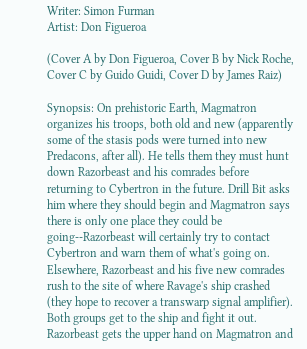Writer: Simon Furman
Artist: Don Figueroa

(Cover A by Don Figueroa, Cover B by Nick Roche, Cover C by Guido Guidi, Cover D by James Raiz)

Synopsis: On prehistoric Earth, Magmatron organizes his troops, both old and new (apparently some of the stasis pods were turned into new Predacons, after all). He tells them they must hunt down Razorbeast and his comrades before returning to Cybertron in the future. Drill Bit asks him where they should begin and Magmatron says there is only one place they could be going--Razorbeast will certainly try to contact Cybertron and warn them of what's going on. Elsewhere, Razorbeast and his five new comrades rush to the site of where Ravage's ship crashed (they hope to recover a transwarp signal amplifier). Both groups get to the ship and fight it out. Razorbeast gets the upper hand on Magmatron and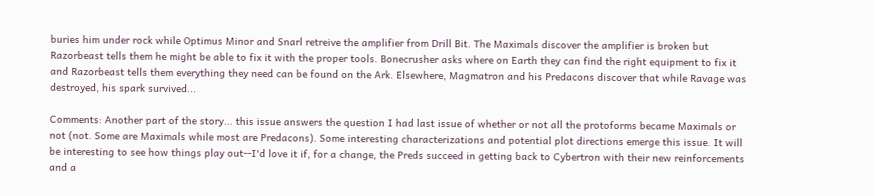buries him under rock while Optimus Minor and Snarl retreive the amplifier from Drill Bit. The Maximals discover the amplifier is broken but Razorbeast tells them he might be able to fix it with the proper tools. Bonecrusher asks where on Earth they can find the right equipment to fix it and Razorbeast tells them everything they need can be found on the Ark. Elsewhere, Magmatron and his Predacons discover that while Ravage was destroyed, his spark survived...

Comments: Another part of the story... this issue answers the question I had last issue of whether or not all the protoforms became Maximals or not (not. Some are Maximals while most are Predacons). Some interesting characterizations and potential plot directions emerge this issue. It will be interesting to see how things play out--I'd love it if, for a change, the Preds succeed in getting back to Cybertron with their new reinforcements and a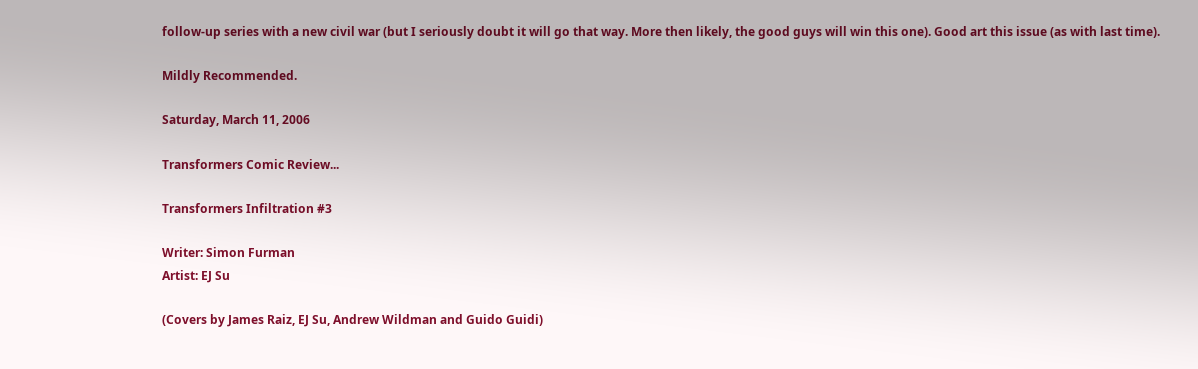follow-up series with a new civil war (but I seriously doubt it will go that way. More then likely, the good guys will win this one). Good art this issue (as with last time).

Mildly Recommended.

Saturday, March 11, 2006

Transformers Comic Review...

Transformers Infiltration #3

Writer: Simon Furman
Artist: EJ Su

(Covers by James Raiz, EJ Su, Andrew Wildman and Guido Guidi)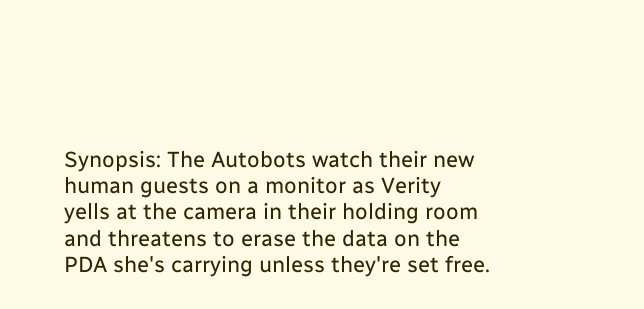Synopsis: The Autobots watch their new human guests on a monitor as Verity yells at the camera in their holding room and threatens to erase the data on the PDA she's carrying unless they're set free.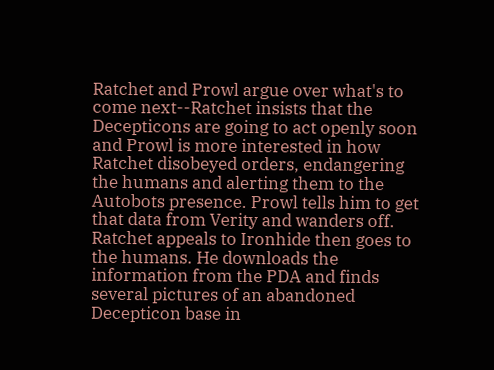Ratchet and Prowl argue over what's to come next--Ratchet insists that the Decepticons are going to act openly soon and Prowl is more interested in how Ratchet disobeyed orders, endangering the humans and alerting them to the Autobots presence. Prowl tells him to get that data from Verity and wanders off. Ratchet appeals to Ironhide then goes to the humans. He downloads the information from the PDA and finds several pictures of an abandoned Decepticon base in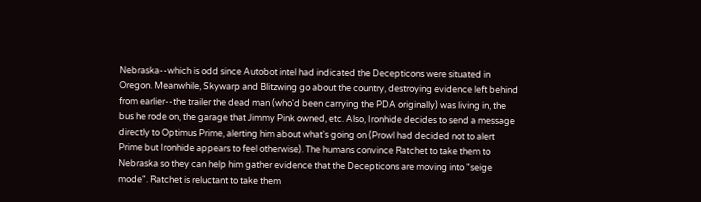Nebraska--which is odd since Autobot intel had indicated the Decepticons were situated in Oregon. Meanwhile, Skywarp and Blitzwing go about the country, destroying evidence left behind from earlier--the trailer the dead man (who'd been carrying the PDA originally) was living in, the bus he rode on, the garage that Jimmy Pink owned, etc. Also, Ironhide decides to send a message directly to Optimus Prime, alerting him about what's going on (Prowl had decided not to alert Prime but Ironhide appears to feel otherwise). The humans convince Ratchet to take them to Nebraska so they can help him gather evidence that the Decepticons are moving into "seige mode". Ratchet is reluctant to take them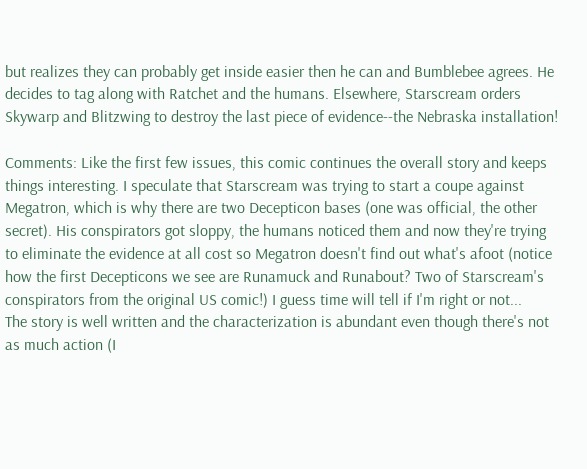but realizes they can probably get inside easier then he can and Bumblebee agrees. He decides to tag along with Ratchet and the humans. Elsewhere, Starscream orders Skywarp and Blitzwing to destroy the last piece of evidence--the Nebraska installation!

Comments: Like the first few issues, this comic continues the overall story and keeps things interesting. I speculate that Starscream was trying to start a coupe against Megatron, which is why there are two Decepticon bases (one was official, the other secret). His conspirators got sloppy, the humans noticed them and now they're trying to eliminate the evidence at all cost so Megatron doesn't find out what's afoot (notice how the first Decepticons we see are Runamuck and Runabout? Two of Starscream's conspirators from the original US comic!) I guess time will tell if I'm right or not...
The story is well written and the characterization is abundant even though there's not as much action (I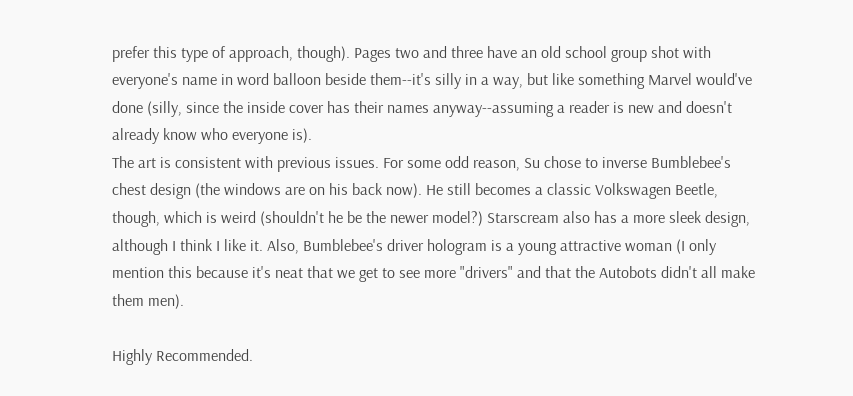prefer this type of approach, though). Pages two and three have an old school group shot with everyone's name in word balloon beside them--it's silly in a way, but like something Marvel would've done (silly, since the inside cover has their names anyway--assuming a reader is new and doesn't already know who everyone is).
The art is consistent with previous issues. For some odd reason, Su chose to inverse Bumblebee's chest design (the windows are on his back now). He still becomes a classic Volkswagen Beetle, though, which is weird (shouldn't he be the newer model?) Starscream also has a more sleek design, although I think I like it. Also, Bumblebee's driver hologram is a young attractive woman (I only mention this because it's neat that we get to see more "drivers" and that the Autobots didn't all make them men).

Highly Recommended.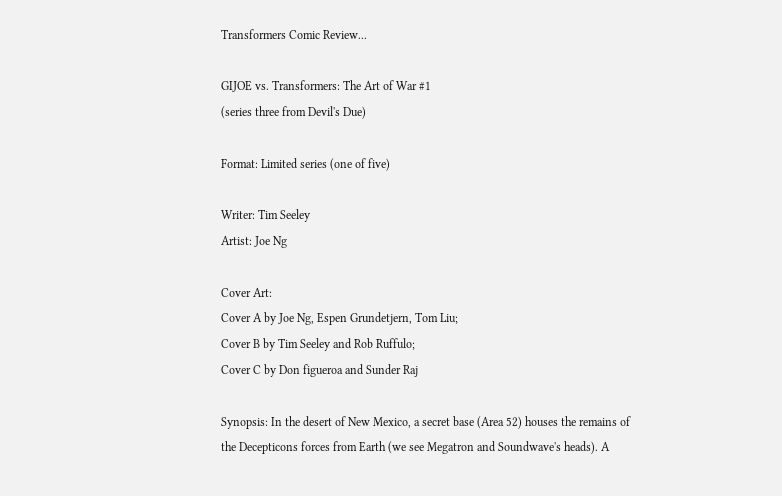Transformers Comic Review...

GIJOE vs. Transformers: The Art of War #1
(series three from Devil's Due)

Format: Limited series (one of five)

Writer: Tim Seeley
Artist: Joe Ng

Cover Art:
Cover A by Joe Ng, Espen Grundetjern, Tom Liu;
Cover B by Tim Seeley and Rob Ruffulo;
Cover C by Don figueroa and Sunder Raj

Synopsis: In the desert of New Mexico, a secret base (Area 52) houses the remains of the Decepticons forces from Earth (we see Megatron and Soundwave's heads). A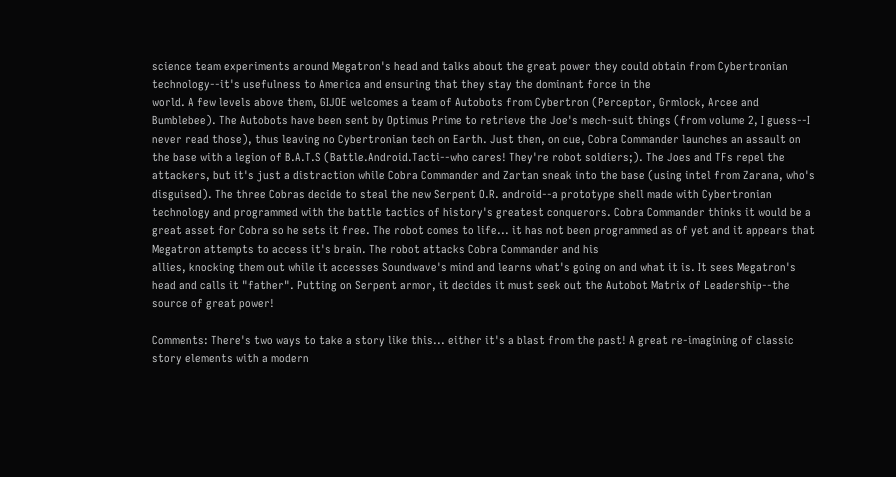science team experiments around Megatron's head and talks about the great power they could obtain from Cybertronian technology--it's usefulness to America and ensuring that they stay the dominant force in the
world. A few levels above them, GIJOE welcomes a team of Autobots from Cybertron (Perceptor, Grmlock, Arcee and Bumblebee). The Autobots have been sent by Optimus Prime to retrieve the Joe's mech-suit things (from volume 2, I guess--I never read those), thus leaving no Cybertronian tech on Earth. Just then, on cue, Cobra Commander launches an assault on the base with a legion of B.A.T.S (Battle.Android.Tacti--who cares! They're robot soldiers;). The Joes and TFs repel the attackers, but it's just a distraction while Cobra Commander and Zartan sneak into the base (using intel from Zarana, who's disguised). The three Cobras decide to steal the new Serpent O.R. android--a prototype shell made with Cybertronian technology and programmed with the battle tactics of history's greatest conquerors. Cobra Commander thinks it would be a great asset for Cobra so he sets it free. The robot comes to life... it has not been programmed as of yet and it appears that Megatron attempts to access it's brain. The robot attacks Cobra Commander and his
allies, knocking them out while it accesses Soundwave's mind and learns what's going on and what it is. It sees Megatron's head and calls it "father". Putting on Serpent armor, it decides it must seek out the Autobot Matrix of Leadership--the source of great power!

Comments: There's two ways to take a story like this... either it's a blast from the past! A great re-imagining of classic story elements with a modern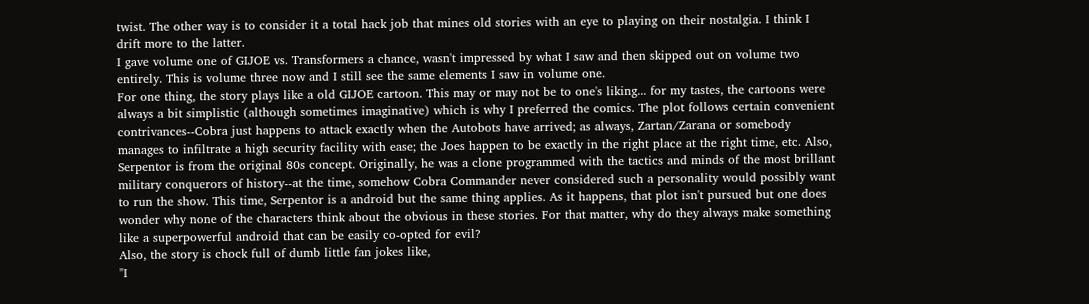twist. The other way is to consider it a total hack job that mines old stories with an eye to playing on their nostalgia. I think I drift more to the latter.
I gave volume one of GIJOE vs. Transformers a chance, wasn't impressed by what I saw and then skipped out on volume two entirely. This is volume three now and I still see the same elements I saw in volume one.
For one thing, the story plays like a old GIJOE cartoon. This may or may not be to one's liking... for my tastes, the cartoons were always a bit simplistic (although sometimes imaginative) which is why I preferred the comics. The plot follows certain convenient contrivances--Cobra just happens to attack exactly when the Autobots have arrived; as always, Zartan/Zarana or somebody manages to infiltrate a high security facility with ease; the Joes happen to be exactly in the right place at the right time, etc. Also, Serpentor is from the original 80s concept. Originally, he was a clone programmed with the tactics and minds of the most brillant military conquerors of history--at the time, somehow Cobra Commander never considered such a personality would possibly want to run the show. This time, Serpentor is a android but the same thing applies. As it happens, that plot isn't pursued but one does wonder why none of the characters think about the obvious in these stories. For that matter, why do they always make something like a superpowerful android that can be easily co-opted for evil?
Also, the story is chock full of dumb little fan jokes like,
"I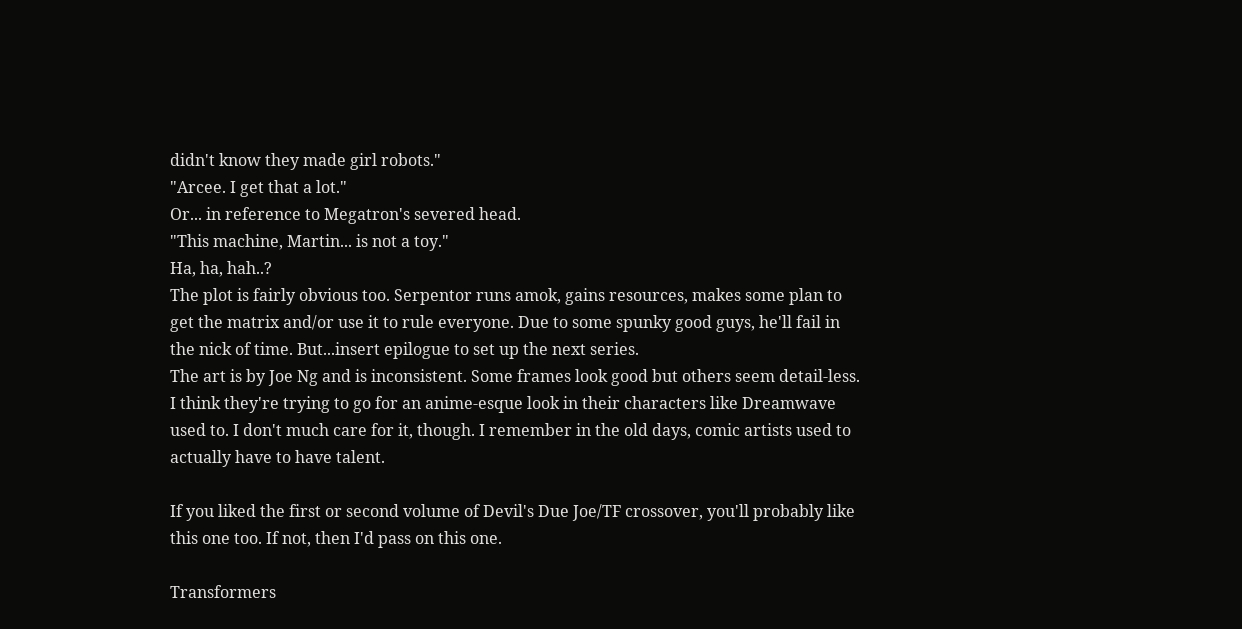didn't know they made girl robots."
"Arcee. I get that a lot."
Or... in reference to Megatron's severed head.
"This machine, Martin... is not a toy."
Ha, ha, hah..?
The plot is fairly obvious too. Serpentor runs amok, gains resources, makes some plan to get the matrix and/or use it to rule everyone. Due to some spunky good guys, he'll fail in the nick of time. But...insert epilogue to set up the next series.
The art is by Joe Ng and is inconsistent. Some frames look good but others seem detail-less. I think they're trying to go for an anime-esque look in their characters like Dreamwave used to. I don't much care for it, though. I remember in the old days, comic artists used to actually have to have talent.

If you liked the first or second volume of Devil's Due Joe/TF crossover, you'll probably like this one too. If not, then I'd pass on this one.

Transformers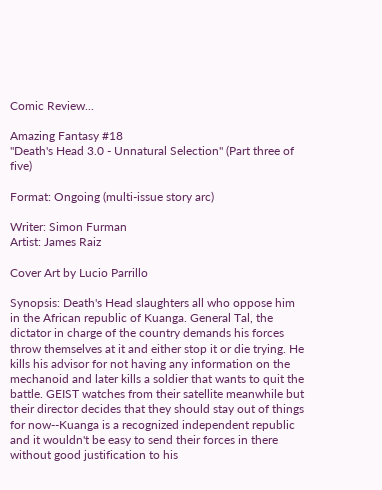Comic Review...

Amazing Fantasy #18
"Death's Head 3.0 - Unnatural Selection" (Part three of five)

Format: Ongoing (multi-issue story arc)

Writer: Simon Furman
Artist: James Raiz

Cover Art by Lucio Parrillo

Synopsis: Death's Head slaughters all who oppose him in the African republic of Kuanga. General Tal, the dictator in charge of the country demands his forces throw themselves at it and either stop it or die trying. He kills his advisor for not having any information on the mechanoid and later kills a soldier that wants to quit the battle. GEIST watches from their satellite meanwhile but their director decides that they should stay out of things for now--Kuanga is a recognized independent republic and it wouldn't be easy to send their forces in there without good justification to his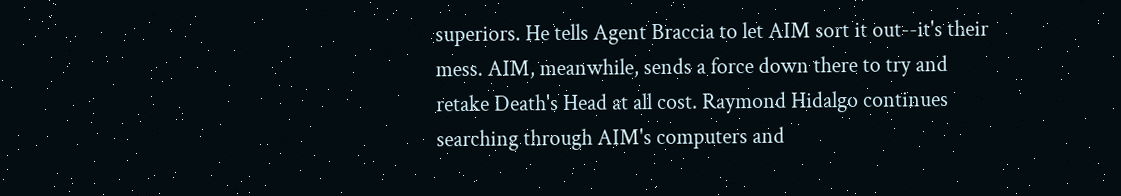superiors. He tells Agent Braccia to let AIM sort it out--it's their mess. AIM, meanwhile, sends a force down there to try and retake Death's Head at all cost. Raymond Hidalgo continues searching through AIM's computers and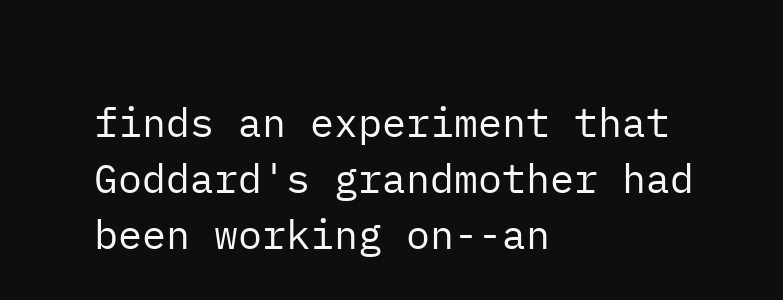finds an experiment that Goddard's grandmother had been working on--an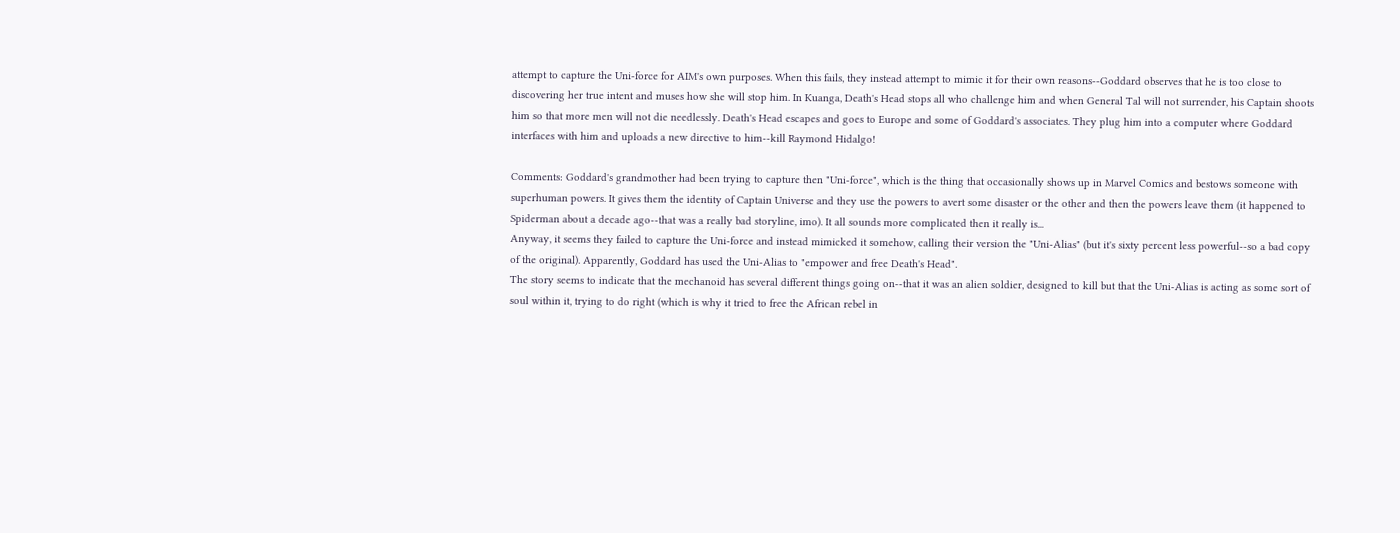attempt to capture the Uni-force for AIM's own purposes. When this fails, they instead attempt to mimic it for their own reasons--Goddard observes that he is too close to discovering her true intent and muses how she will stop him. In Kuanga, Death's Head stops all who challenge him and when General Tal will not surrender, his Captain shoots him so that more men will not die needlessly. Death's Head escapes and goes to Europe and some of Goddard's associates. They plug him into a computer where Goddard interfaces with him and uploads a new directive to him--kill Raymond Hidalgo!

Comments: Goddard's grandmother had been trying to capture then "Uni-force", which is the thing that occasionally shows up in Marvel Comics and bestows someone with superhuman powers. It gives them the identity of Captain Universe and they use the powers to avert some disaster or the other and then the powers leave them (it happened to Spiderman about a decade ago--that was a really bad storyline, imo). It all sounds more complicated then it really is...
Anyway, it seems they failed to capture the Uni-force and instead mimicked it somehow, calling their version the "Uni-Alias" (but it's sixty percent less powerful--so a bad copy of the original). Apparently, Goddard has used the Uni-Alias to "empower and free Death's Head".
The story seems to indicate that the mechanoid has several different things going on--that it was an alien soldier, designed to kill but that the Uni-Alias is acting as some sort of soul within it, trying to do right (which is why it tried to free the African rebel in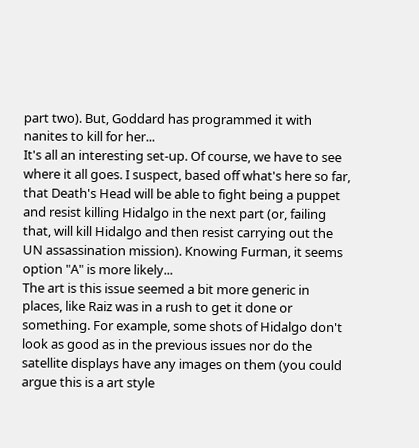part two). But, Goddard has programmed it with nanites to kill for her...
It's all an interesting set-up. Of course, we have to see where it all goes. I suspect, based off what's here so far, that Death's Head will be able to fight being a puppet and resist killing Hidalgo in the next part (or, failing that, will kill Hidalgo and then resist carrying out the UN assassination mission). Knowing Furman, it seems option "A" is more likely...
The art is this issue seemed a bit more generic in places, like Raiz was in a rush to get it done or something. For example, some shots of Hidalgo don't look as good as in the previous issues nor do the satellite displays have any images on them (you could argue this is a art style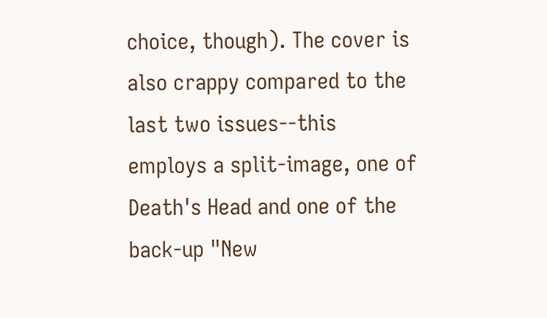choice, though). The cover is also crappy compared to the last two issues--this employs a split-image, one of Death's Head and one of the back-up "New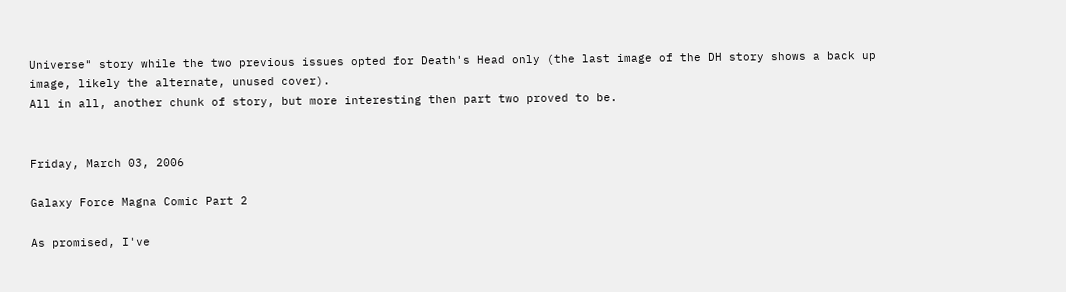Universe" story while the two previous issues opted for Death's Head only (the last image of the DH story shows a back up image, likely the alternate, unused cover).
All in all, another chunk of story, but more interesting then part two proved to be.


Friday, March 03, 2006

Galaxy Force Magna Comic Part 2

As promised, I've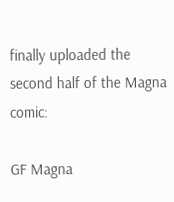finally uploaded the second half of the Magna comic:

GF Magna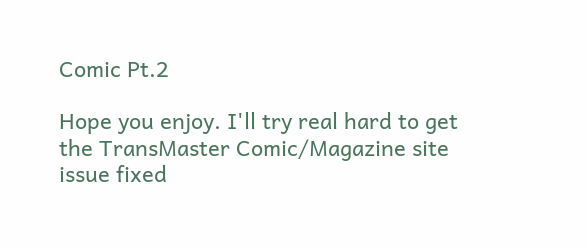Comic Pt.2

Hope you enjoy. I'll try real hard to get the TransMaster Comic/Magazine site
issue fixed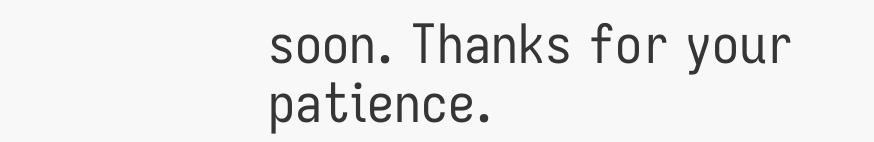soon. Thanks for your patience.